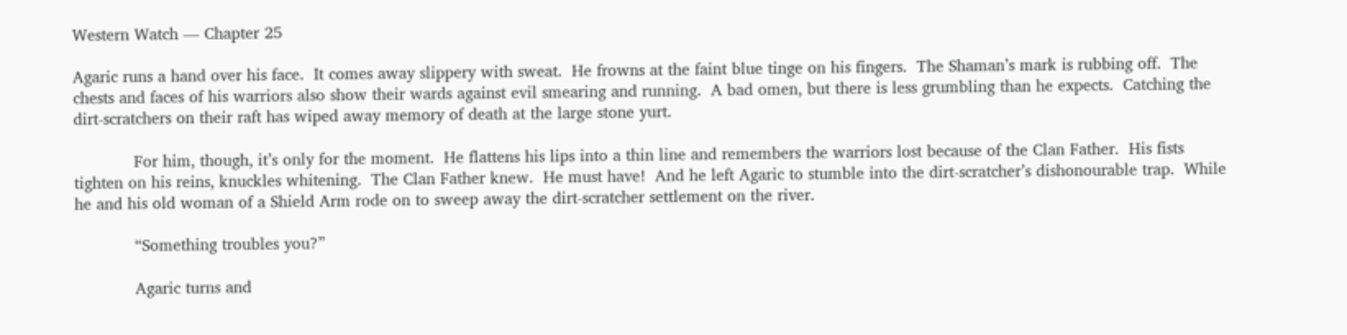Western Watch — Chapter 25

Agaric runs a hand over his face.  It comes away slippery with sweat.  He frowns at the faint blue tinge on his fingers.  The Shaman’s mark is rubbing off.  The chests and faces of his warriors also show their wards against evil smearing and running.  A bad omen, but there is less grumbling than he expects.  Catching the dirt-scratchers on their raft has wiped away memory of death at the large stone yurt.

            For him, though, it’s only for the moment.  He flattens his lips into a thin line and remembers the warriors lost because of the Clan Father.  His fists tighten on his reins, knuckles whitening.  The Clan Father knew.  He must have!  And he left Agaric to stumble into the dirt-scratcher’s dishonourable trap.  While he and his old woman of a Shield Arm rode on to sweep away the dirt-scratcher settlement on the river.

            “Something troubles you?”

            Agaric turns and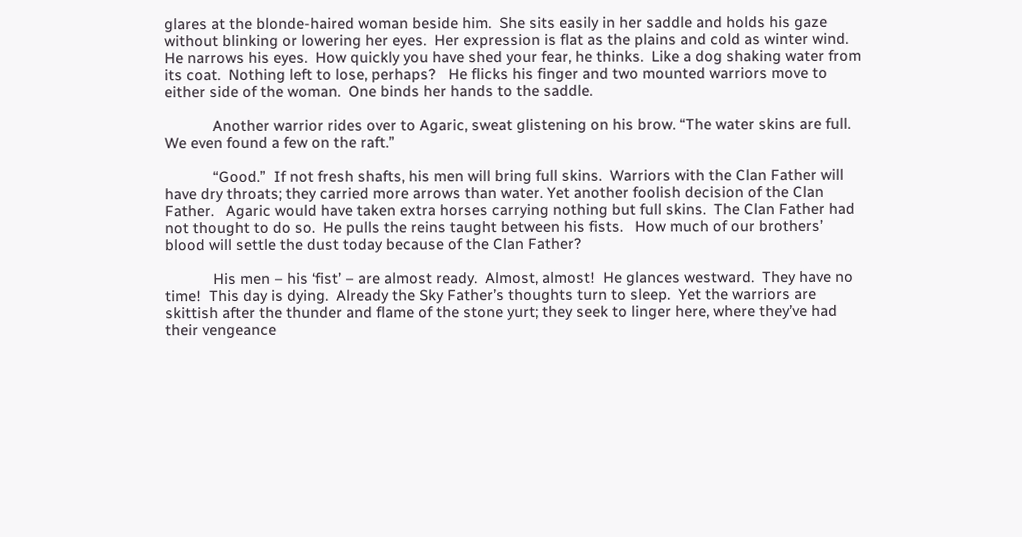glares at the blonde-haired woman beside him.  She sits easily in her saddle and holds his gaze without blinking or lowering her eyes.  Her expression is flat as the plains and cold as winter wind.  He narrows his eyes.  How quickly you have shed your fear, he thinks.  Like a dog shaking water from its coat.  Nothing left to lose, perhaps?   He flicks his finger and two mounted warriors move to either side of the woman.  One binds her hands to the saddle.

            Another warrior rides over to Agaric, sweat glistening on his brow. “The water skins are full.  We even found a few on the raft.”

            “Good.”  If not fresh shafts, his men will bring full skins.  Warriors with the Clan Father will have dry throats; they carried more arrows than water. Yet another foolish decision of the Clan Father.   Agaric would have taken extra horses carrying nothing but full skins.  The Clan Father had not thought to do so.  He pulls the reins taught between his fists.   How much of our brothers’ blood will settle the dust today because of the Clan Father?

            His men – his ‘fist’ – are almost ready.  Almost, almost!  He glances westward.  They have no time!  This day is dying.  Already the Sky Father’s thoughts turn to sleep.  Yet the warriors are skittish after the thunder and flame of the stone yurt; they seek to linger here, where they’ve had their vengeance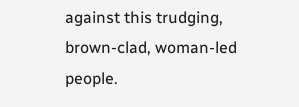against this trudging, brown-clad, woman-led people.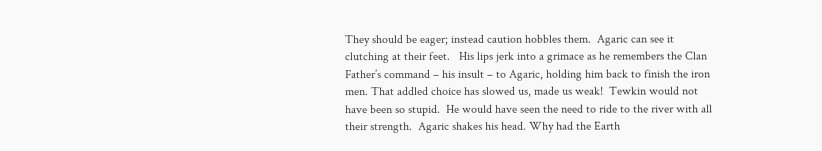They should be eager; instead caution hobbles them.  Agaric can see it clutching at their feet.   His lips jerk into a grimace as he remembers the Clan Father’s command – his insult – to Agaric, holding him back to finish the iron men. That addled choice has slowed us, made us weak!  Tewkin would not have been so stupid.  He would have seen the need to ride to the river with all their strength.  Agaric shakes his head. Why had the Earth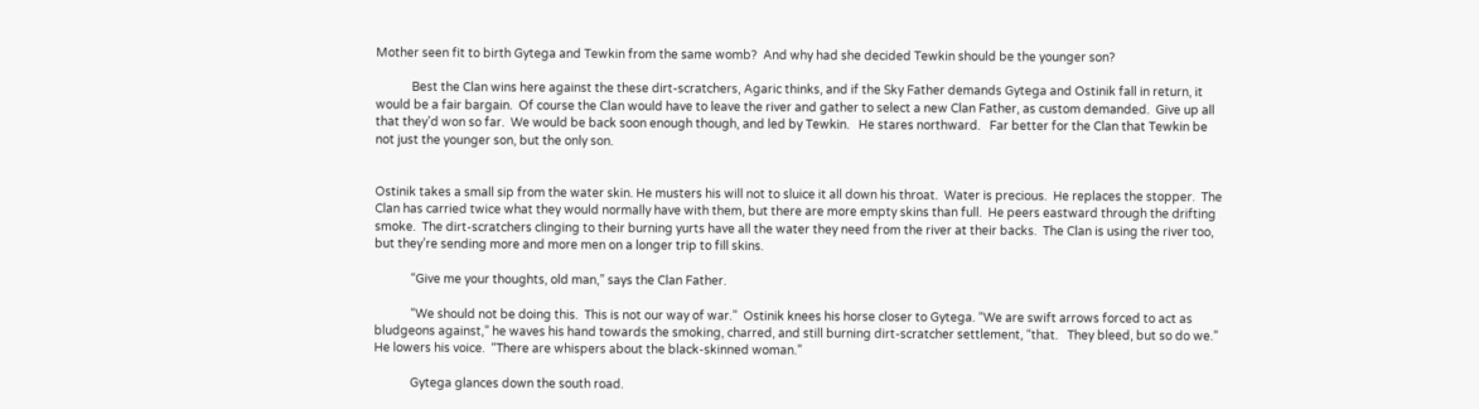Mother seen fit to birth Gytega and Tewkin from the same womb?  And why had she decided Tewkin should be the younger son?

            Best the Clan wins here against the these dirt-scratchers, Agaric thinks, and if the Sky Father demands Gytega and Ostinik fall in return, it would be a fair bargain.  Of course the Clan would have to leave the river and gather to select a new Clan Father, as custom demanded.  Give up all that they’d won so far.  We would be back soon enough though, and led by Tewkin.   He stares northward.   Far better for the Clan that Tewkin be not just the younger son, but the only son.


Ostinik takes a small sip from the water skin. He musters his will not to sluice it all down his throat.  Water is precious.  He replaces the stopper.  The Clan has carried twice what they would normally have with them, but there are more empty skins than full.  He peers eastward through the drifting smoke.  The dirt-scratchers clinging to their burning yurts have all the water they need from the river at their backs.  The Clan is using the river too, but they’re sending more and more men on a longer trip to fill skins.

            “Give me your thoughts, old man,” says the Clan Father.

            “We should not be doing this.  This is not our way of war.”  Ostinik knees his horse closer to Gytega. “We are swift arrows forced to act as bludgeons against,” he waves his hand towards the smoking, charred, and still burning dirt-scratcher settlement, “that.   They bleed, but so do we.”  He lowers his voice.  “There are whispers about the black-skinned woman.”

            Gytega glances down the south road.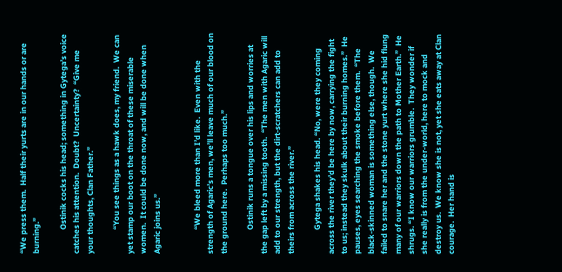“We press them.  Half their yurts are in our hands or are burning.”

            Ostinik cocks his head; something in Gytega’s voice catches his attention.  Doubt?  Uncertainty?  “Give me your thoughts, Clan Father.”

            “You see things as a hawk does, my friend.  We can yet stamp our boot on the throat of these miserable women.  It could be done now, and will be done when Agaric joins us.”


            “We bleed more than I’d like.  Even with the strength of Agaric’s men, we’ll leave much of our blood on the ground here.  Perhaps too much.”

            Ostinik runs a tongue over his lips and worries at the gap left by a missing tooth.  “The men with Agaric will add to our strength, but the dirt-scratchers can add to theirs from across the river.”

            Gytega shakes his head. “No, were they coming across the river they’d be here by now, carrying the fight to us; instead they skulk about their burning homes.”  He pauses, eyes searching the smoke before them.  “The black-skinned woman is something else, though.  We failed to snare her and the stone yurt where she hid flung many of our warriors down the path to Mother Earth.”  He shrugs. “I know our warriors grumble.  They wonder if she really is from the under-world, here to mock and destroy us.  We know she is not, yet she eats away at Clan courage.  Her hand is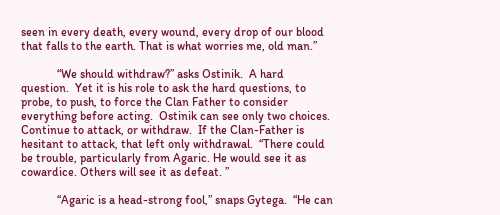seen in every death, every wound, every drop of our blood that falls to the earth. That is what worries me, old man.”

            “We should withdraw?” asks Ostinik.  A hard question.  Yet it is his role to ask the hard questions, to probe, to push, to force the Clan Father to consider everything before acting.  Ostinik can see only two choices. Continue to attack, or withdraw.  If the Clan-Father is hesitant to attack, that left only withdrawal.  “There could be trouble, particularly from Agaric. He would see it as cowardice. Others will see it as defeat. ”

            “Agaric is a head-strong fool,” snaps Gytega.  “He can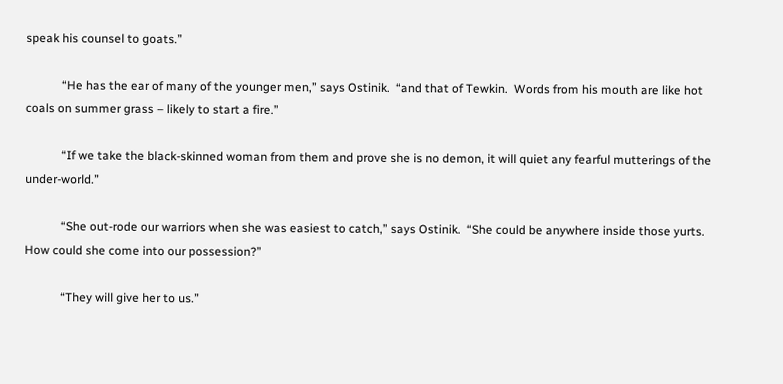speak his counsel to goats.”

            “He has the ear of many of the younger men,” says Ostinik.  “and that of Tewkin.  Words from his mouth are like hot coals on summer grass – likely to start a fire.”

            “If we take the black-skinned woman from them and prove she is no demon, it will quiet any fearful mutterings of the under-world.”

            “She out-rode our warriors when she was easiest to catch,” says Ostinik.  “She could be anywhere inside those yurts.  How could she come into our possession?”

            “They will give her to us.”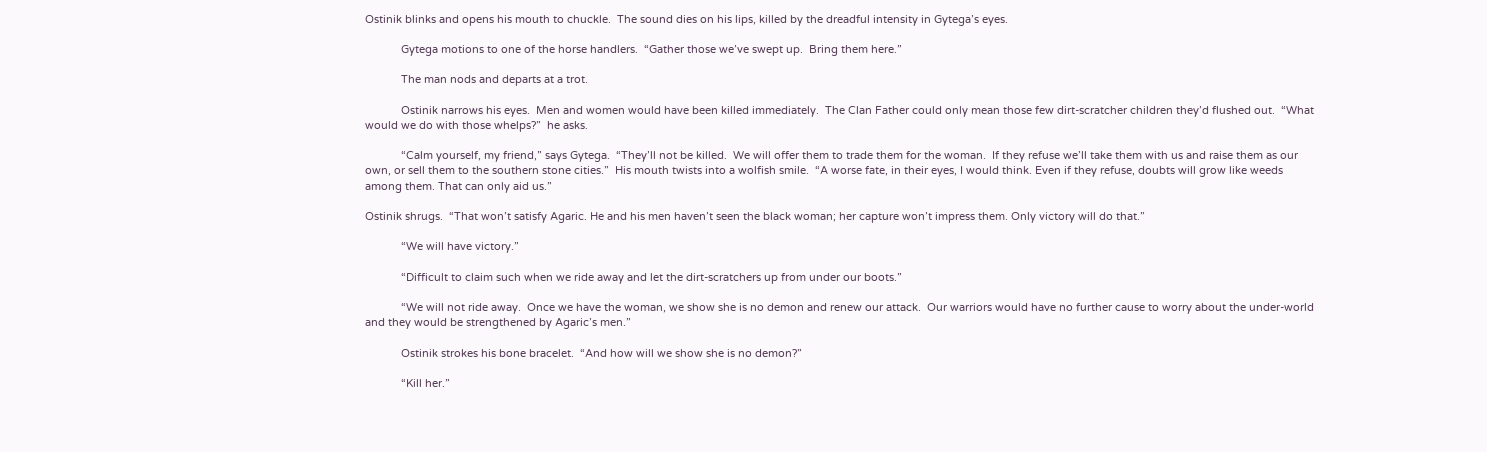Ostinik blinks and opens his mouth to chuckle.  The sound dies on his lips, killed by the dreadful intensity in Gytega’s eyes.

            Gytega motions to one of the horse handlers.  “Gather those we’ve swept up.  Bring them here.”

            The man nods and departs at a trot.

            Ostinik narrows his eyes.  Men and women would have been killed immediately.  The Clan Father could only mean those few dirt-scratcher children they’d flushed out.  “What would we do with those whelps?”  he asks.

            “Calm yourself, my friend,” says Gytega.  “They’ll not be killed.  We will offer them to trade them for the woman.  If they refuse we’ll take them with us and raise them as our own, or sell them to the southern stone cities.”  His mouth twists into a wolfish smile.  “A worse fate, in their eyes, I would think. Even if they refuse, doubts will grow like weeds among them. That can only aid us.”

Ostinik shrugs.  “That won’t satisfy Agaric. He and his men haven’t seen the black woman; her capture won’t impress them. Only victory will do that.”

            “We will have victory.”

            “Difficult to claim such when we ride away and let the dirt-scratchers up from under our boots.”

            “We will not ride away.  Once we have the woman, we show she is no demon and renew our attack.  Our warriors would have no further cause to worry about the under-world and they would be strengthened by Agaric’s men.”

            Ostinik strokes his bone bracelet.  “And how will we show she is no demon?”

            “Kill her.”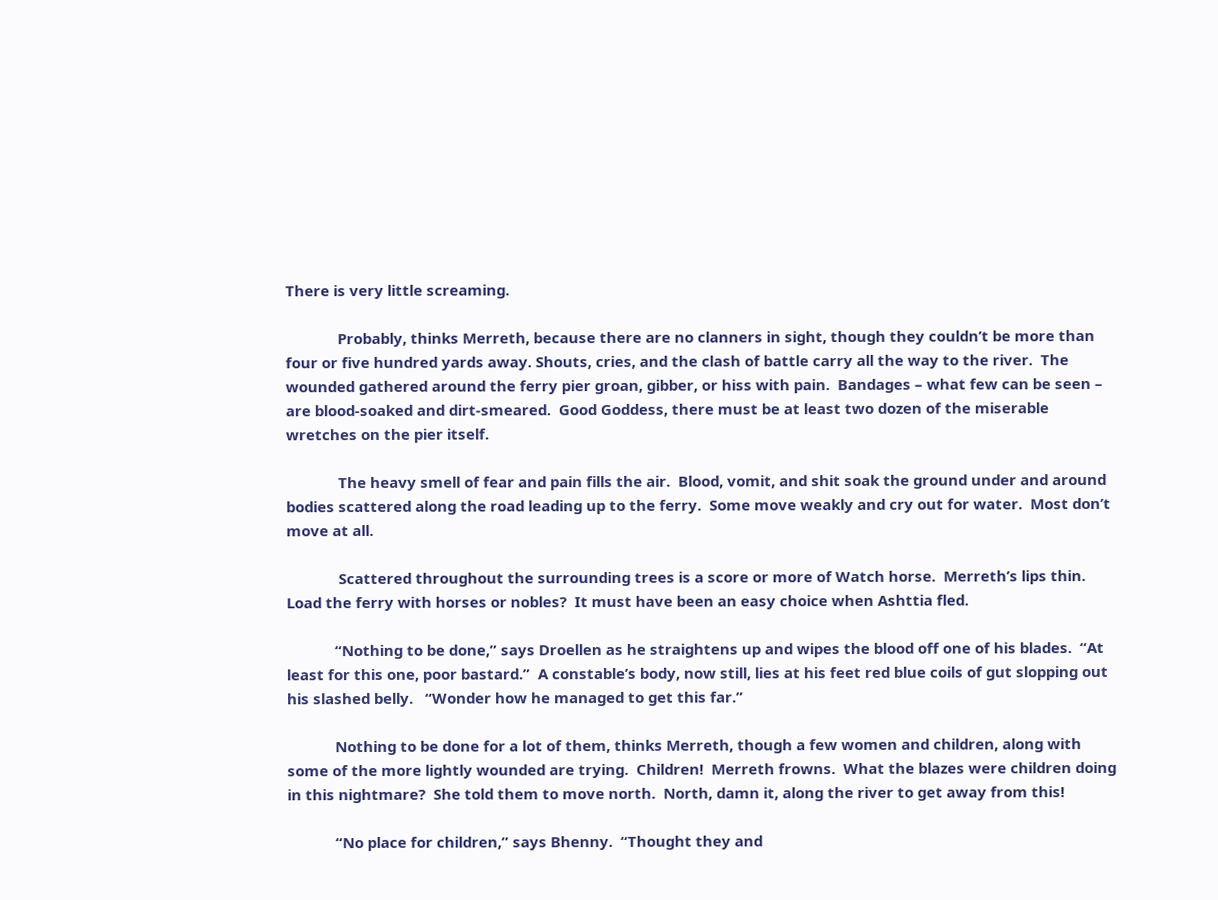There is very little screaming.

             Probably, thinks Merreth, because there are no clanners in sight, though they couldn’t be more than four or five hundred yards away. Shouts, cries, and the clash of battle carry all the way to the river.  The wounded gathered around the ferry pier groan, gibber, or hiss with pain.  Bandages – what few can be seen – are blood-soaked and dirt-smeared.  Good Goddess, there must be at least two dozen of the miserable wretches on the pier itself.

             The heavy smell of fear and pain fills the air.  Blood, vomit, and shit soak the ground under and around bodies scattered along the road leading up to the ferry.  Some move weakly and cry out for water.  Most don’t move at all.

             Scattered throughout the surrounding trees is a score or more of Watch horse.  Merreth’s lips thin.  Load the ferry with horses or nobles?  It must have been an easy choice when Ashttia fled.

            “Nothing to be done,” says Droellen as he straightens up and wipes the blood off one of his blades.  “At least for this one, poor bastard.”  A constable’s body, now still, lies at his feet red blue coils of gut slopping out his slashed belly.   “Wonder how he managed to get this far.”

            Nothing to be done for a lot of them, thinks Merreth, though a few women and children, along with some of the more lightly wounded are trying.  Children!  Merreth frowns.  What the blazes were children doing in this nightmare?  She told them to move north.  North, damn it, along the river to get away from this!

            “No place for children,” says Bhenny.  “Thought they and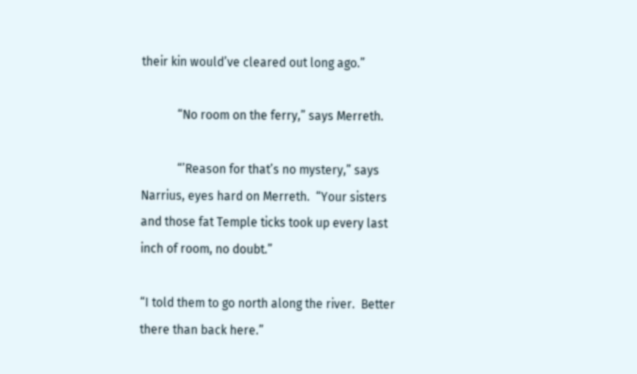their kin would’ve cleared out long ago.”

            “No room on the ferry,” says Merreth.

            “’Reason for that’s no mystery,” says Narrius, eyes hard on Merreth.  “Your sisters and those fat Temple ticks took up every last inch of room, no doubt.”

“I told them to go north along the river.  Better there than back here.”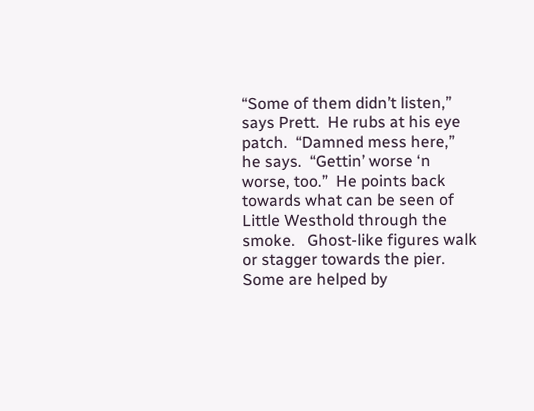“Some of them didn’t listen,” says Prett.  He rubs at his eye patch.  “Damned mess here,” he says.  “Gettin’ worse ‘n worse, too.”  He points back towards what can be seen of Little Westhold through the smoke.   Ghost-like figures walk or stagger towards the pier.  Some are helped by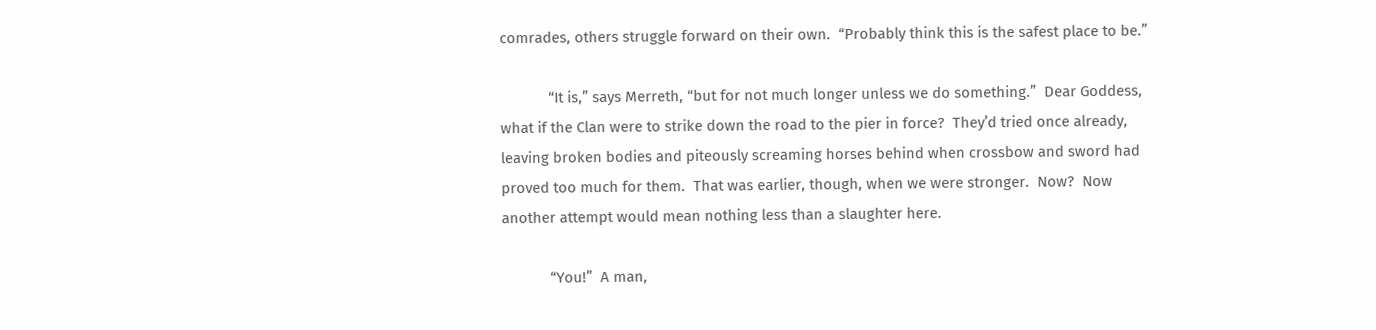comrades, others struggle forward on their own.  “Probably think this is the safest place to be.”

            “It is,” says Merreth, “but for not much longer unless we do something.”  Dear Goddess, what if the Clan were to strike down the road to the pier in force?  They’d tried once already, leaving broken bodies and piteously screaming horses behind when crossbow and sword had proved too much for them.  That was earlier, though, when we were stronger.  Now?  Now another attempt would mean nothing less than a slaughter here.

            “You!”  A man,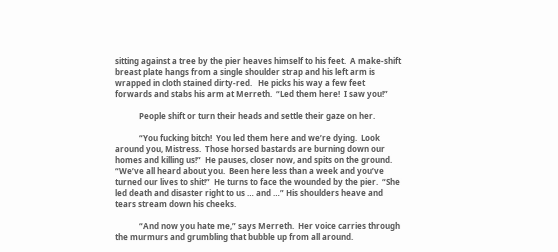sitting against a tree by the pier heaves himself to his feet.  A make-shift breast plate hangs from a single shoulder strap and his left arm is wrapped in cloth stained dirty-red.   He picks his way a few feet forwards and stabs his arm at Merreth.  “Led them here!  I saw you!”

            People shift or turn their heads and settle their gaze on her.

            “You fucking bitch!  You led them here and we’re dying.  Look around you, Mistress.  Those horsed bastards are burning down our homes and killing us!”  He pauses, closer now, and spits on the ground. “We’ve all heard about you.  Been here less than a week and you’ve turned our lives to shit!”  He turns to face the wounded by the pier.  “She led death and disaster right to us … and …” His shoulders heave and tears stream down his cheeks.

            “And now you hate me,” says Merreth.  Her voice carries through the murmurs and grumbling that bubble up from all around.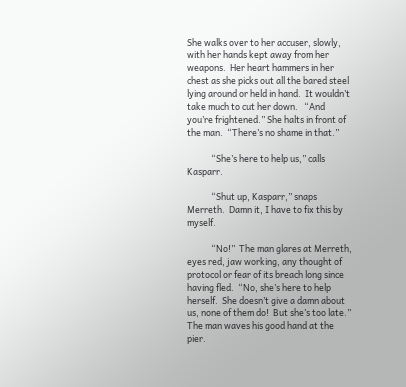She walks over to her accuser, slowly, with her hands kept away from her weapons.  Her heart hammers in her chest as she picks out all the bared steel lying around or held in hand.  It wouldn’t take much to cut her down.   “And you’re frightened.” She halts in front of the man.  “There’s no shame in that.”

            “She’s here to help us,” calls Kasparr.

            “Shut up, Kasparr,” snaps Merreth.  Damn it, I have to fix this by myself.

            “No!”  The man glares at Merreth, eyes red, jaw working, any thought of protocol or fear of its breach long since having fled.  “No, she’s here to help herself.  She doesn’t give a damn about us, none of them do!  But she’s too late.”  The man waves his good hand at the pier.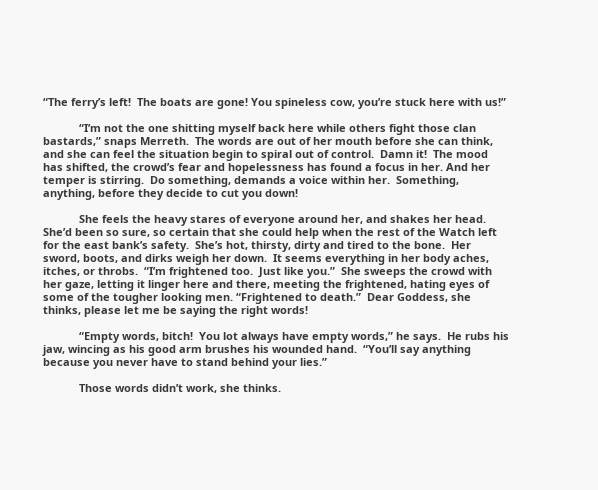“The ferry’s left!  The boats are gone! You spineless cow, you’re stuck here with us!”

            “I’m not the one shitting myself back here while others fight those clan bastards,” snaps Merreth.  The words are out of her mouth before she can think, and she can feel the situation begin to spiral out of control.  Damn it!  The mood has shifted, the crowd’s fear and hopelessness has found a focus in her. And her temper is stirring.  Do something, demands a voice within her.  Something, anything, before they decide to cut you down!

            She feels the heavy stares of everyone around her, and shakes her head.  She’d been so sure, so certain that she could help when the rest of the Watch left for the east bank’s safety.  She’s hot, thirsty, dirty and tired to the bone.  Her sword, boots, and dirks weigh her down.  It seems everything in her body aches, itches, or throbs.  “I’m frightened too.  Just like you.”  She sweeps the crowd with her gaze, letting it linger here and there, meeting the frightened, hating eyes of some of the tougher looking men. “Frightened to death.”  Dear Goddess, she thinks, please let me be saying the right words!

            “Empty words, bitch!  You lot always have empty words,” he says.  He rubs his jaw, wincing as his good arm brushes his wounded hand.  “You’ll say anything because you never have to stand behind your lies.”

            Those words didn’t work, she thinks.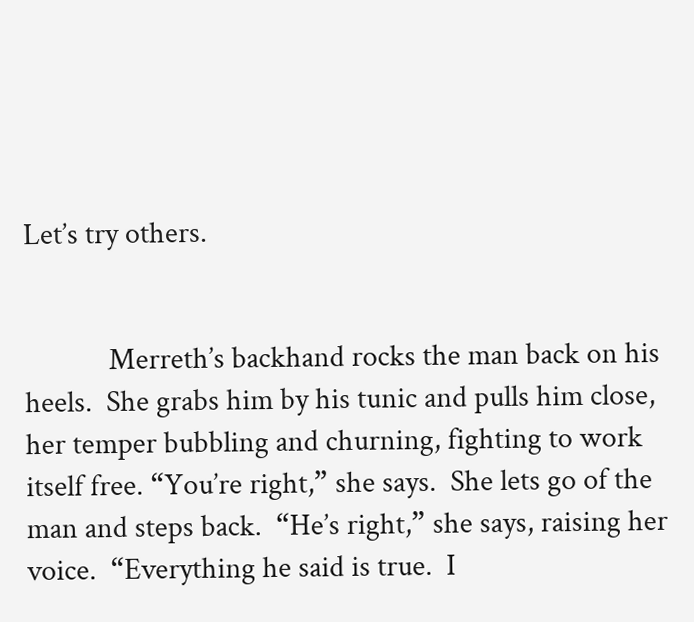Let’s try others.


            Merreth’s backhand rocks the man back on his heels.  She grabs him by his tunic and pulls him close, her temper bubbling and churning, fighting to work itself free. “You’re right,” she says.  She lets go of the man and steps back.  “He’s right,” she says, raising her voice.  “Everything he said is true.  I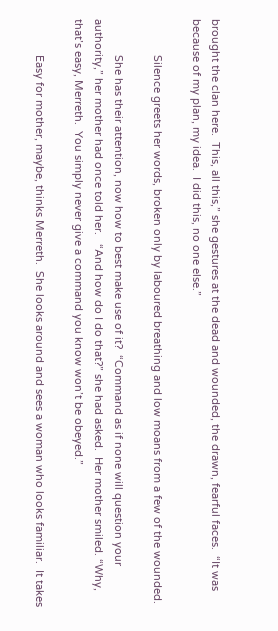brought the clan here.  This, all this,” she gestures at the dead and wounded, the drawn, fearful faces.  “It was because of my plan, my idea.  I did this, no one else.”

            Silence greets her words, broken only by laboured breathing and low moans from a few of the wounded.

            She has their attention, now how to best make use of it?  “Command as if none will question your authority,” her mother had once told her.   “And how do I do that?” she had asked.  Her mother smiled. “Why, that’s easy, Merreth.  You simply never give a command you know won’t be obeyed.”

            Easy for mother, maybe, thinks Merreth.  She looks around and sees a woman who looks familiar.  It takes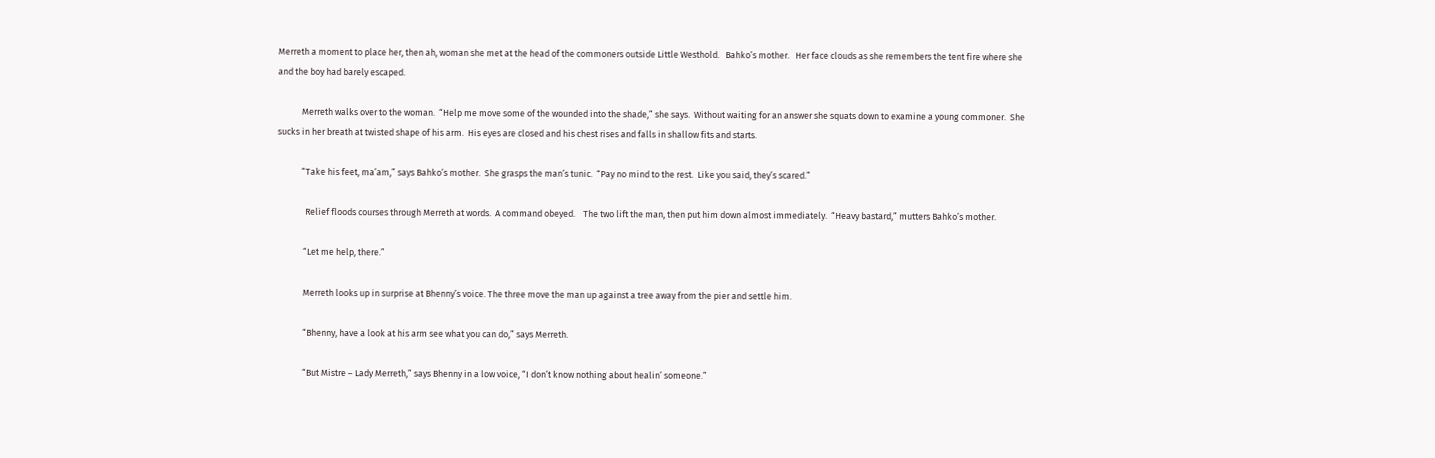Merreth a moment to place her, then ah, woman she met at the head of the commoners outside Little Westhold.   Bahko’s mother.   Her face clouds as she remembers the tent fire where she and the boy had barely escaped.

            Merreth walks over to the woman.  “Help me move some of the wounded into the shade,” she says.  Without waiting for an answer she squats down to examine a young commoner.  She sucks in her breath at twisted shape of his arm.  His eyes are closed and his chest rises and falls in shallow fits and starts.

            “Take his feet, ma’am,” says Bahko’s mother.  She grasps the man’s tunic.  “Pay no mind to the rest.  Like you said, they’s scared.”

              Relief floods courses through Merreth at words.  A command obeyed.    The two lift the man, then put him down almost immediately.  “Heavy bastard,” mutters Bahko’s mother.

             “Let me help, there.”

             Merreth looks up in surprise at Bhenny’s voice. The three move the man up against a tree away from the pier and settle him.

             “Bhenny, have a look at his arm see what you can do,” says Merreth.

             “But Mistre – Lady Merreth,” says Bhenny in a low voice, “I don’t know nothing about healin’ someone.”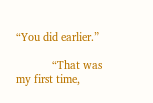“You did earlier.”

            “That was my first time,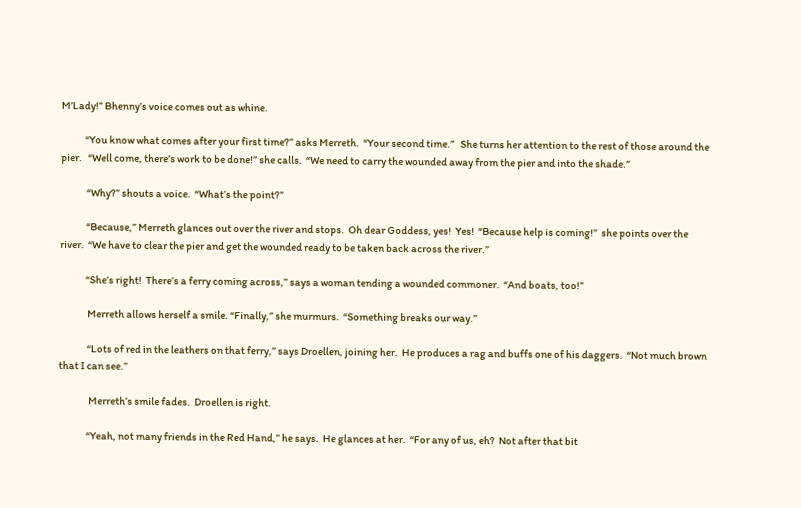M’Lady!” Bhenny’s voice comes out as whine.

            “You know what comes after your first time?” asks Merreth.  “Your second time.”   She turns her attention to the rest of those around the pier.   “Well come, there’s work to be done!” she calls.  “We need to carry the wounded away from the pier and into the shade.”

             “Why?” shouts a voice.  “What’s the point?”

             “Because,” Merreth glances out over the river and stops.  Oh dear Goddess, yes!  Yes!  “Because help is coming!”  she points over the river.  “We have to clear the pier and get the wounded ready to be taken back across the river.”

             “She’s right!  There’s a ferry coming across,” says a woman tending a wounded commoner.  “And boats, too!”

              Merreth allows herself a smile. “Finally,” she murmurs.  “Something breaks our way.”

              “Lots of red in the leathers on that ferry,” says Droellen, joining her.  He produces a rag and buffs one of his daggers.  “Not much brown that I can see.”

               Merreth’s smile fades.  Droellen is right.

              “Yeah, not many friends in the Red Hand,” he says.  He glances at her.  “For any of us, eh?  Not after that bit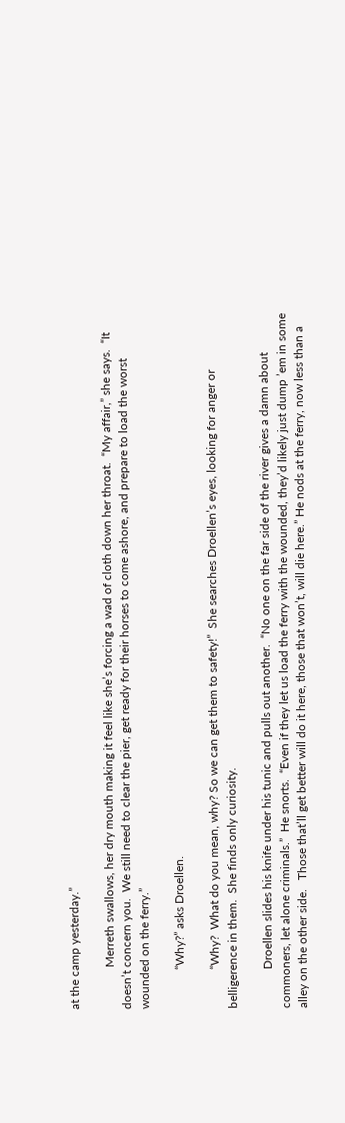at the camp yesterday.”

              Merreth swallows, her dry mouth making it feel like she’s forcing a wad of cloth down her throat.  “My affair,” she says.  “It doesn’t concern you.  We still need to clear the pier, get ready for their horses to come ashore, and prepare to load the worst wounded on the ferry.”

             “Why?” asks Droellen.

             “Why?  What do you mean, why? So we can get them to safety!”  She searches Droellen’s eyes, looking for anger or belligerence in them.  She finds only curiosity.

             Droellen slides his knife under his tunic and pulls out another.  “No one on the far side of the river gives a damn about commoners, let alone criminals.”  He snorts.  “Even if they let us load the ferry with the wounded, they’d likely just dump ’em in some alley on the other side.   Those that’ll get better will do it here, those that won’t, will die here.” He nods at the ferry, now less than a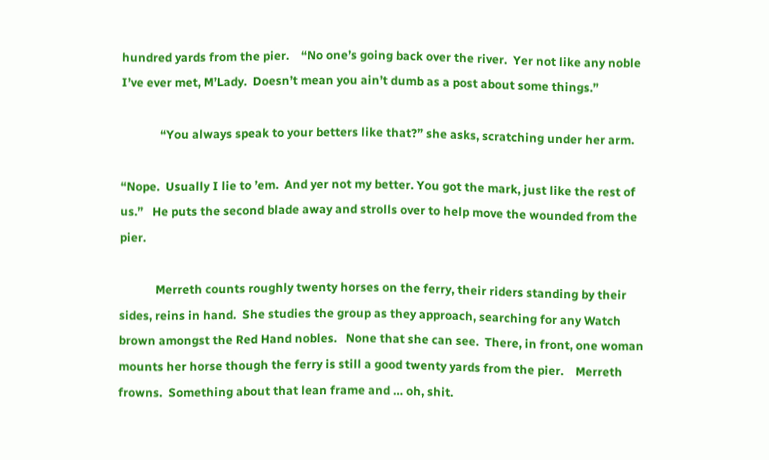hundred yards from the pier.    “No one’s going back over the river.  Yer not like any noble I’ve ever met, M’Lady.  Doesn’t mean you ain’t dumb as a post about some things.”

             “You always speak to your betters like that?” she asks, scratching under her arm.

“Nope.  Usually I lie to ’em.  And yer not my better. You got the mark, just like the rest of us.”   He puts the second blade away and strolls over to help move the wounded from the pier.

            Merreth counts roughly twenty horses on the ferry, their riders standing by their sides, reins in hand.  She studies the group as they approach, searching for any Watch brown amongst the Red Hand nobles.   None that she can see.  There, in front, one woman mounts her horse though the ferry is still a good twenty yards from the pier.    Merreth frowns.  Something about that lean frame and … oh, shit.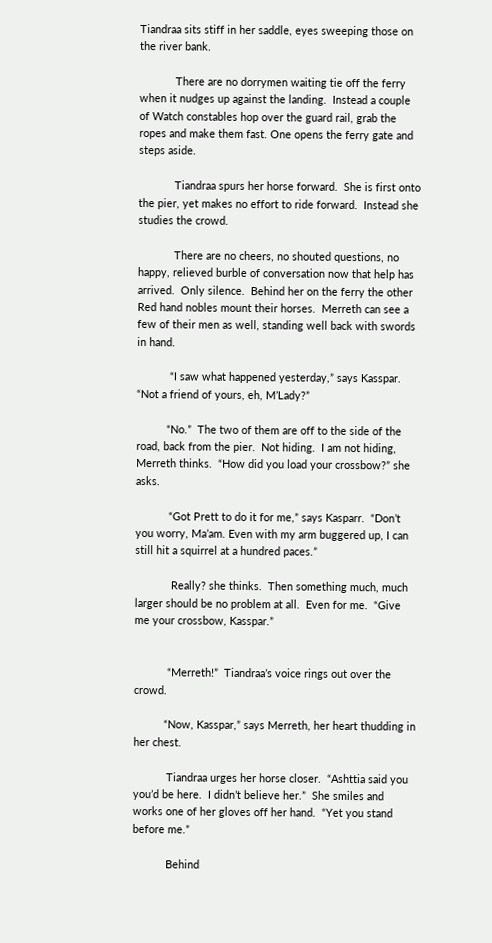Tiandraa sits stiff in her saddle, eyes sweeping those on the river bank.

            There are no dorrymen waiting tie off the ferry when it nudges up against the landing.  Instead a couple of Watch constables hop over the guard rail, grab the ropes and make them fast. One opens the ferry gate and steps aside.

            Tiandraa spurs her horse forward.  She is first onto the pier, yet makes no effort to ride forward.  Instead she studies the crowd.

            There are no cheers, no shouted questions, no happy, relieved burble of conversation now that help has arrived.  Only silence.  Behind her on the ferry the other Red hand nobles mount their horses.  Merreth can see a few of their men as well, standing well back with swords in hand.

           “I saw what happened yesterday,” says Kasspar.  “Not a friend of yours, eh, M’Lady?”

          “No.”  The two of them are off to the side of the road, back from the pier.  Not hiding.  I am not hiding, Merreth thinks.  “How did you load your crossbow?” she asks.

           “Got Prett to do it for me,” says Kasparr.  “Don’t you worry, Ma’am. Even with my arm buggered up, I can still hit a squirrel at a hundred paces.”

            Really? she thinks.  Then something much, much larger should be no problem at all.  Even for me.  “Give me your crossbow, Kasspar.”


           “Merreth!”  Tiandraa’s voice rings out over the crowd.

          “Now, Kasspar,” says Merreth, her heart thudding in her chest.

           Tiandraa urges her horse closer.  “Ashttia said you you’d be here.  I didn’t believe her.”  She smiles and works one of her gloves off her hand.  “Yet you stand before me.”

           Behind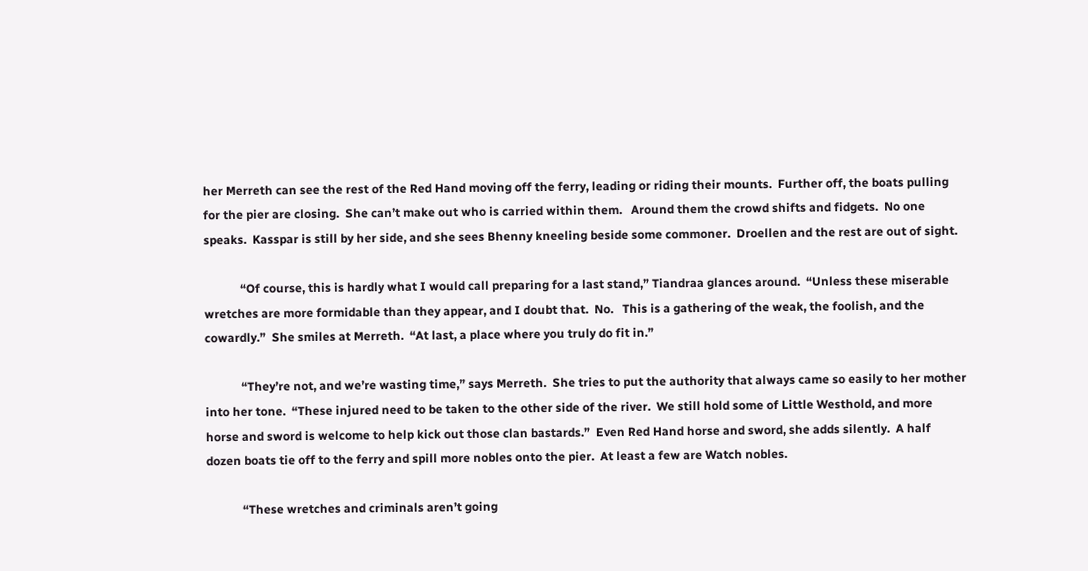her Merreth can see the rest of the Red Hand moving off the ferry, leading or riding their mounts.  Further off, the boats pulling for the pier are closing.  She can’t make out who is carried within them.   Around them the crowd shifts and fidgets.  No one speaks.  Kasspar is still by her side, and she sees Bhenny kneeling beside some commoner.  Droellen and the rest are out of sight.

            “Of course, this is hardly what I would call preparing for a last stand,” Tiandraa glances around.  “Unless these miserable wretches are more formidable than they appear, and I doubt that.  No.   This is a gathering of the weak, the foolish, and the cowardly.”  She smiles at Merreth.  “At last, a place where you truly do fit in.”

            “They’re not, and we’re wasting time,” says Merreth.  She tries to put the authority that always came so easily to her mother into her tone.  “These injured need to be taken to the other side of the river.  We still hold some of Little Westhold, and more horse and sword is welcome to help kick out those clan bastards.”  Even Red Hand horse and sword, she adds silently.  A half dozen boats tie off to the ferry and spill more nobles onto the pier.  At least a few are Watch nobles.

            “These wretches and criminals aren’t going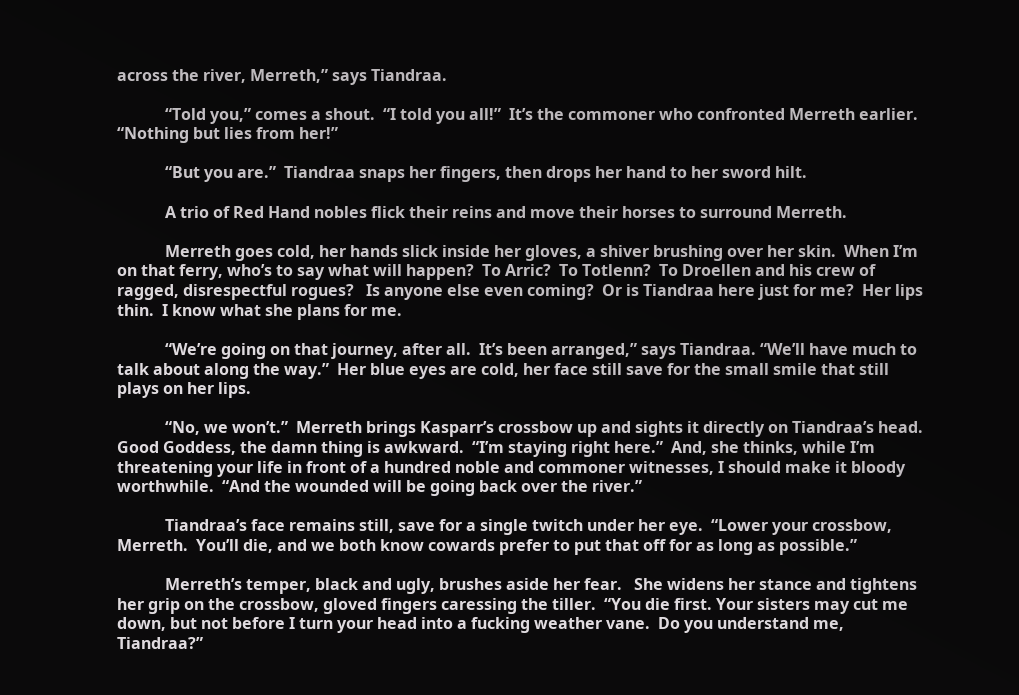across the river, Merreth,” says Tiandraa.

            “Told you,” comes a shout.  “I told you all!”  It’s the commoner who confronted Merreth earlier.   “Nothing but lies from her!”

            “But you are.”  Tiandraa snaps her fingers, then drops her hand to her sword hilt.

            A trio of Red Hand nobles flick their reins and move their horses to surround Merreth.

            Merreth goes cold, her hands slick inside her gloves, a shiver brushing over her skin.  When I’m on that ferry, who’s to say what will happen?  To Arric?  To Totlenn?  To Droellen and his crew of ragged, disrespectful rogues?   Is anyone else even coming?  Or is Tiandraa here just for me?  Her lips thin.  I know what she plans for me.

            “We’re going on that journey, after all.  It’s been arranged,” says Tiandraa. “We’ll have much to talk about along the way.”  Her blue eyes are cold, her face still save for the small smile that still plays on her lips.

            “No, we won’t.”  Merreth brings Kasparr’s crossbow up and sights it directly on Tiandraa’s head.  Good Goddess, the damn thing is awkward.  “I’m staying right here.”  And, she thinks, while I’m threatening your life in front of a hundred noble and commoner witnesses, I should make it bloody worthwhile.  “And the wounded will be going back over the river.”

            Tiandraa’s face remains still, save for a single twitch under her eye.  “Lower your crossbow, Merreth.  You’ll die, and we both know cowards prefer to put that off for as long as possible.”

            Merreth’s temper, black and ugly, brushes aside her fear.   She widens her stance and tightens her grip on the crossbow, gloved fingers caressing the tiller.  “You die first. Your sisters may cut me down, but not before I turn your head into a fucking weather vane.  Do you understand me, Tiandraa?”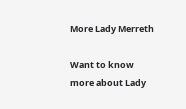More Lady Merreth

Want to know more about Lady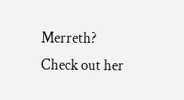Merreth?  Check out her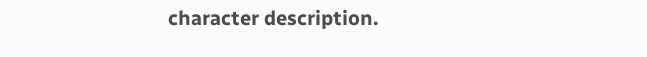character description.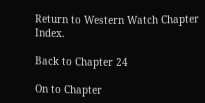Return to Western Watch Chapter Index.

Back to Chapter 24

On to Chapter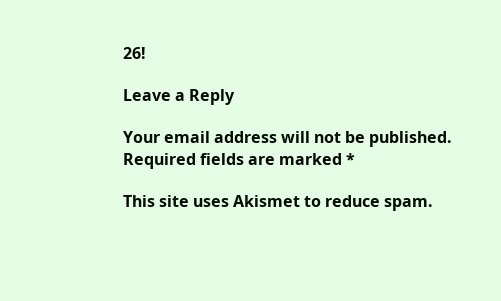26!

Leave a Reply

Your email address will not be published. Required fields are marked *

This site uses Akismet to reduce spam.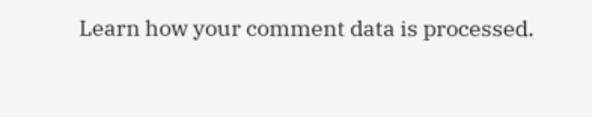Learn how your comment data is processed.